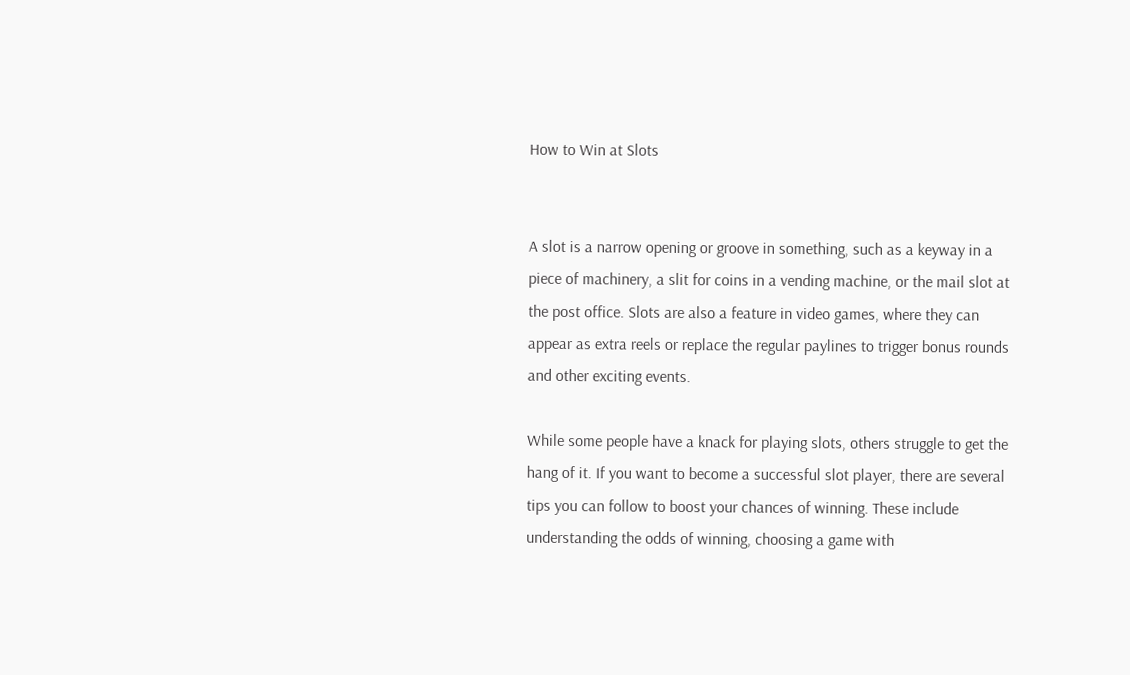How to Win at Slots


A slot is a narrow opening or groove in something, such as a keyway in a piece of machinery, a slit for coins in a vending machine, or the mail slot at the post office. Slots are also a feature in video games, where they can appear as extra reels or replace the regular paylines to trigger bonus rounds and other exciting events.

While some people have a knack for playing slots, others struggle to get the hang of it. If you want to become a successful slot player, there are several tips you can follow to boost your chances of winning. These include understanding the odds of winning, choosing a game with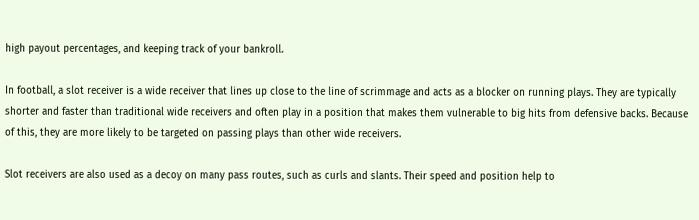high payout percentages, and keeping track of your bankroll.

In football, a slot receiver is a wide receiver that lines up close to the line of scrimmage and acts as a blocker on running plays. They are typically shorter and faster than traditional wide receivers and often play in a position that makes them vulnerable to big hits from defensive backs. Because of this, they are more likely to be targeted on passing plays than other wide receivers.

Slot receivers are also used as a decoy on many pass routes, such as curls and slants. Their speed and position help to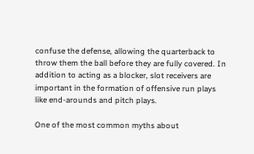confuse the defense, allowing the quarterback to throw them the ball before they are fully covered. In addition to acting as a blocker, slot receivers are important in the formation of offensive run plays like end-arounds and pitch plays.

One of the most common myths about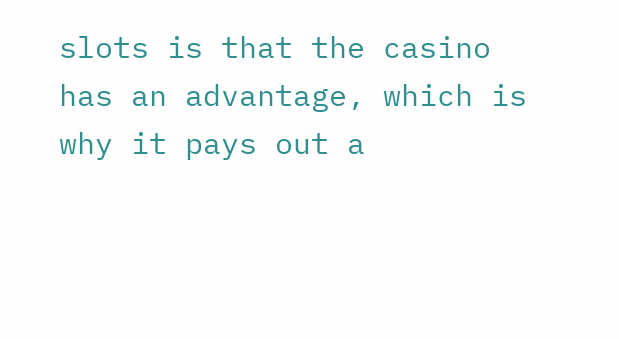slots is that the casino has an advantage, which is why it pays out a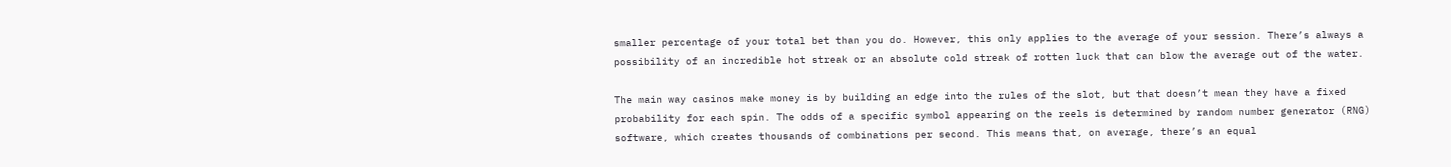smaller percentage of your total bet than you do. However, this only applies to the average of your session. There’s always a possibility of an incredible hot streak or an absolute cold streak of rotten luck that can blow the average out of the water.

The main way casinos make money is by building an edge into the rules of the slot, but that doesn’t mean they have a fixed probability for each spin. The odds of a specific symbol appearing on the reels is determined by random number generator (RNG) software, which creates thousands of combinations per second. This means that, on average, there’s an equal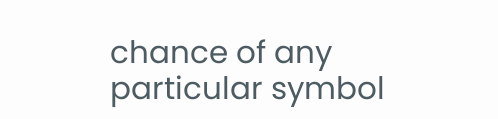chance of any particular symbol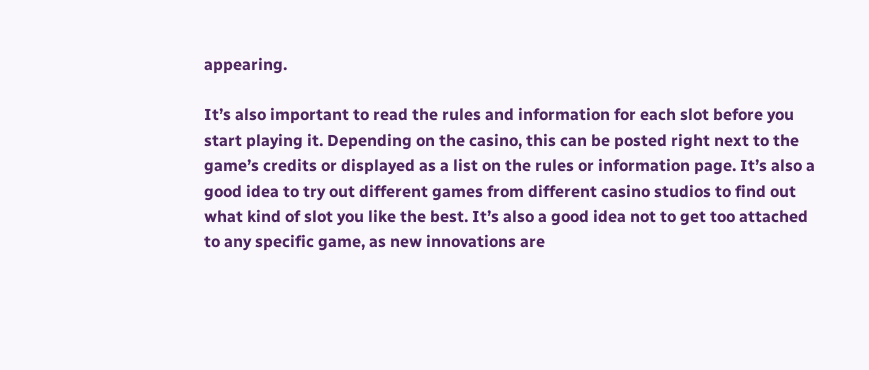appearing.

It’s also important to read the rules and information for each slot before you start playing it. Depending on the casino, this can be posted right next to the game’s credits or displayed as a list on the rules or information page. It’s also a good idea to try out different games from different casino studios to find out what kind of slot you like the best. It’s also a good idea not to get too attached to any specific game, as new innovations are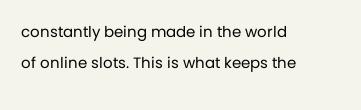constantly being made in the world of online slots. This is what keeps the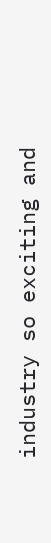industry so exciting and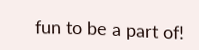fun to be a part of!